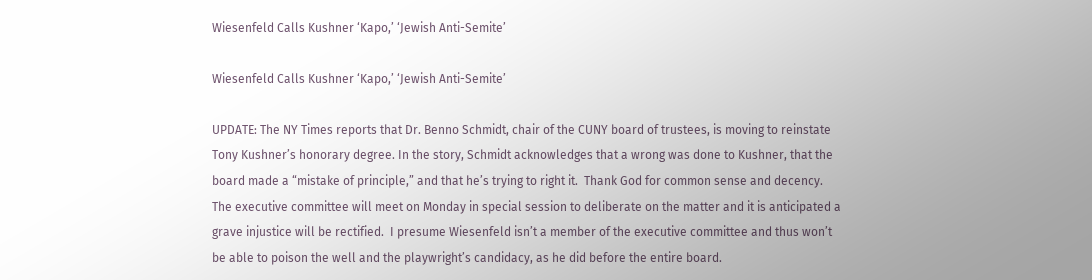Wiesenfeld Calls Kushner ‘Kapo,’ ‘Jewish Anti-Semite’

Wiesenfeld Calls Kushner ‘Kapo,’ ‘Jewish Anti-Semite’

UPDATE: The NY Times reports that Dr. Benno Schmidt, chair of the CUNY board of trustees, is moving to reinstate Tony Kushner’s honorary degree. In the story, Schmidt acknowledges that a wrong was done to Kushner, that the board made a “mistake of principle,” and that he’s trying to right it.  Thank God for common sense and decency.  The executive committee will meet on Monday in special session to deliberate on the matter and it is anticipated a grave injustice will be rectified.  I presume Wiesenfeld isn’t a member of the executive committee and thus won’t be able to poison the well and the playwright’s candidacy, as he did before the entire board.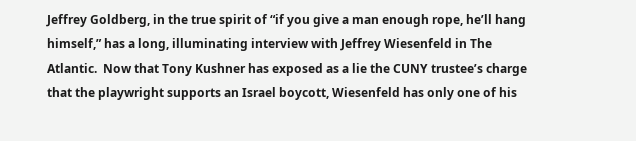Jeffrey Goldberg, in the true spirit of “if you give a man enough rope, he’ll hang himself,” has a long, illuminating interview with Jeffrey Wiesenfeld in The Atlantic.  Now that Tony Kushner has exposed as a lie the CUNY trustee’s charge that the playwright supports an Israel boycott, Wiesenfeld has only one of his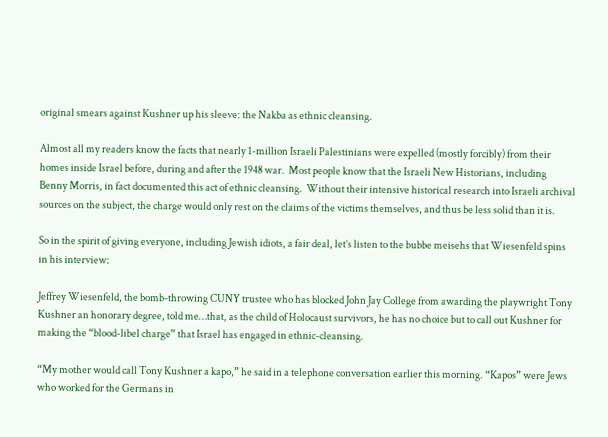original smears against Kushner up his sleeve: the Nakba as ethnic cleansing.

Almost all my readers know the facts that nearly 1-million Israeli Palestinians were expelled (mostly forcibly) from their homes inside Israel before, during and after the 1948 war.  Most people know that the Israeli New Historians, including Benny Morris, in fact documented this act of ethnic cleansing.  Without their intensive historical research into Israeli archival sources on the subject, the charge would only rest on the claims of the victims themselves, and thus be less solid than it is.

So in the spirit of giving everyone, including Jewish idiots, a fair deal, let’s listen to the bubbe meisehs that Wiesenfeld spins in his interview:

Jeffrey Wiesenfeld, the bomb-throwing CUNY trustee who has blocked John Jay College from awarding the playwright Tony Kushner an honorary degree, told me…that, as the child of Holocaust survivors, he has no choice but to call out Kushner for making the “blood-libel charge” that Israel has engaged in ethnic-cleansing.

“My mother would call Tony Kushner a kapo,” he said in a telephone conversation earlier this morning. “Kapos” were Jews who worked for the Germans in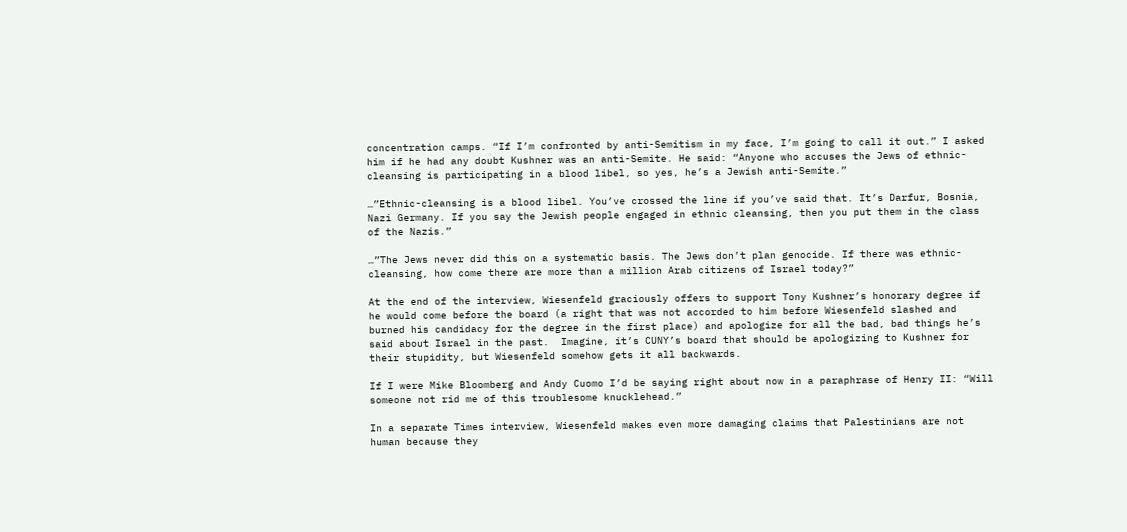concentration camps. “If I’m confronted by anti-Semitism in my face, I’m going to call it out.” I asked him if he had any doubt Kushner was an anti-Semite. He said: “Anyone who accuses the Jews of ethnic-cleansing is participating in a blood libel, so yes, he’s a Jewish anti-Semite.”

…”Ethnic-cleansing is a blood libel. You’ve crossed the line if you’ve said that. It’s Darfur, Bosnia, Nazi Germany. If you say the Jewish people engaged in ethnic cleansing, then you put them in the class of the Nazis.”

…”The Jews never did this on a systematic basis. The Jews don’t plan genocide. If there was ethnic-cleansing, how come there are more than a million Arab citizens of Israel today?”

At the end of the interview, Wiesenfeld graciously offers to support Tony Kushner’s honorary degree if he would come before the board (a right that was not accorded to him before Wiesenfeld slashed and burned his candidacy for the degree in the first place) and apologize for all the bad, bad things he’s said about Israel in the past.  Imagine, it’s CUNY’s board that should be apologizing to Kushner for their stupidity, but Wiesenfeld somehow gets it all backwards.

If I were Mike Bloomberg and Andy Cuomo I’d be saying right about now in a paraphrase of Henry II: “Will someone not rid me of this troublesome knucklehead.”

In a separate Times interview, Wiesenfeld makes even more damaging claims that Palestinians are not human because they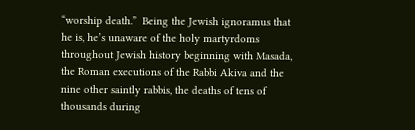“worship death.”  Being the Jewish ignoramus that he is, he’s unaware of the holy martyrdoms throughout Jewish history beginning with Masada, the Roman executions of the Rabbi Akiva and the nine other saintly rabbis, the deaths of tens of thousands during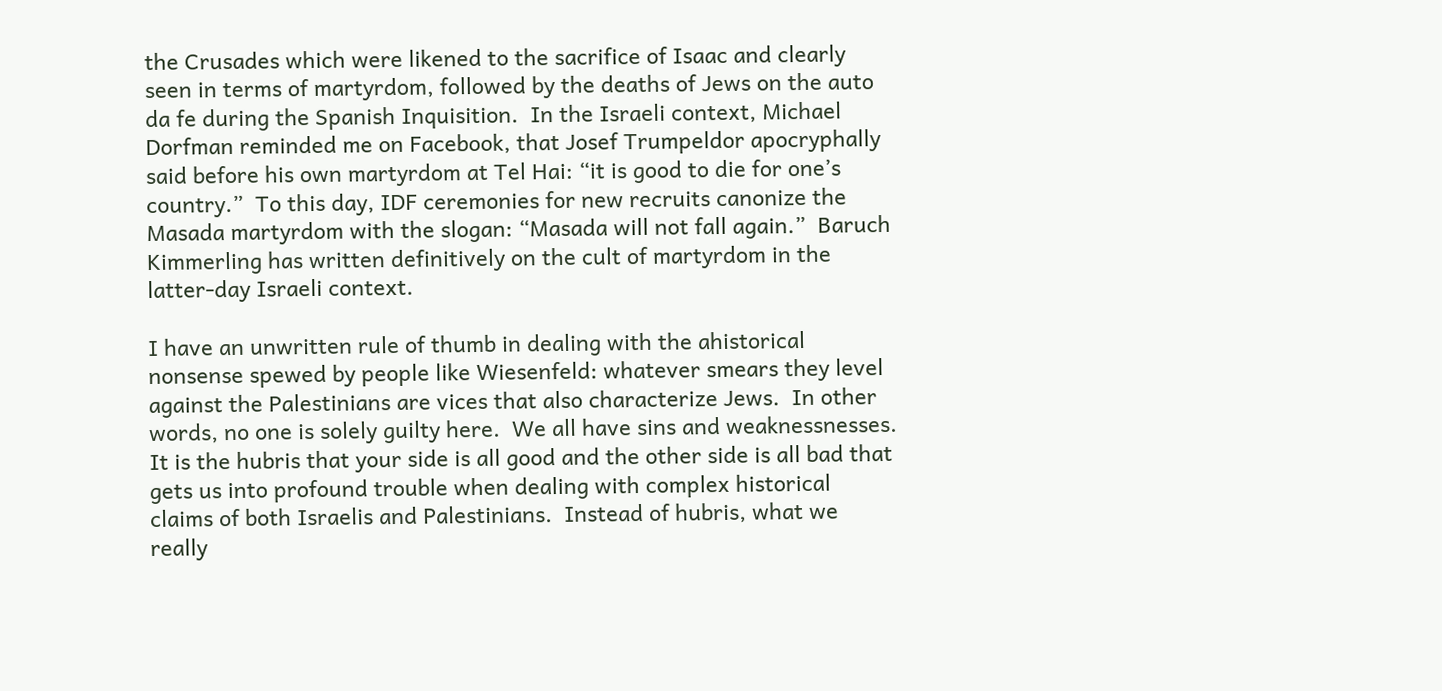the Crusades which were likened to the sacrifice of Isaac and clearly seen in terms of martyrdom, followed by the deaths of Jews on the auto da fe during the Spanish Inquisition.  In the Israeli context, Michael Dorfman reminded me on Facebook, that Josef Trumpeldor apocryphally said before his own martyrdom at Tel Hai: “it is good to die for one’s country.”  To this day, IDF ceremonies for new recruits canonize the Masada martyrdom with the slogan: “Masada will not fall again.”  Baruch Kimmerling has written definitively on the cult of martyrdom in the latter-day Israeli context.

I have an unwritten rule of thumb in dealing with the ahistorical nonsense spewed by people like Wiesenfeld: whatever smears they level against the Palestinians are vices that also characterize Jews.  In other words, no one is solely guilty here.  We all have sins and weaknessnesses.  It is the hubris that your side is all good and the other side is all bad that gets us into profound trouble when dealing with complex historical claims of both Israelis and Palestinians.  Instead of hubris, what we really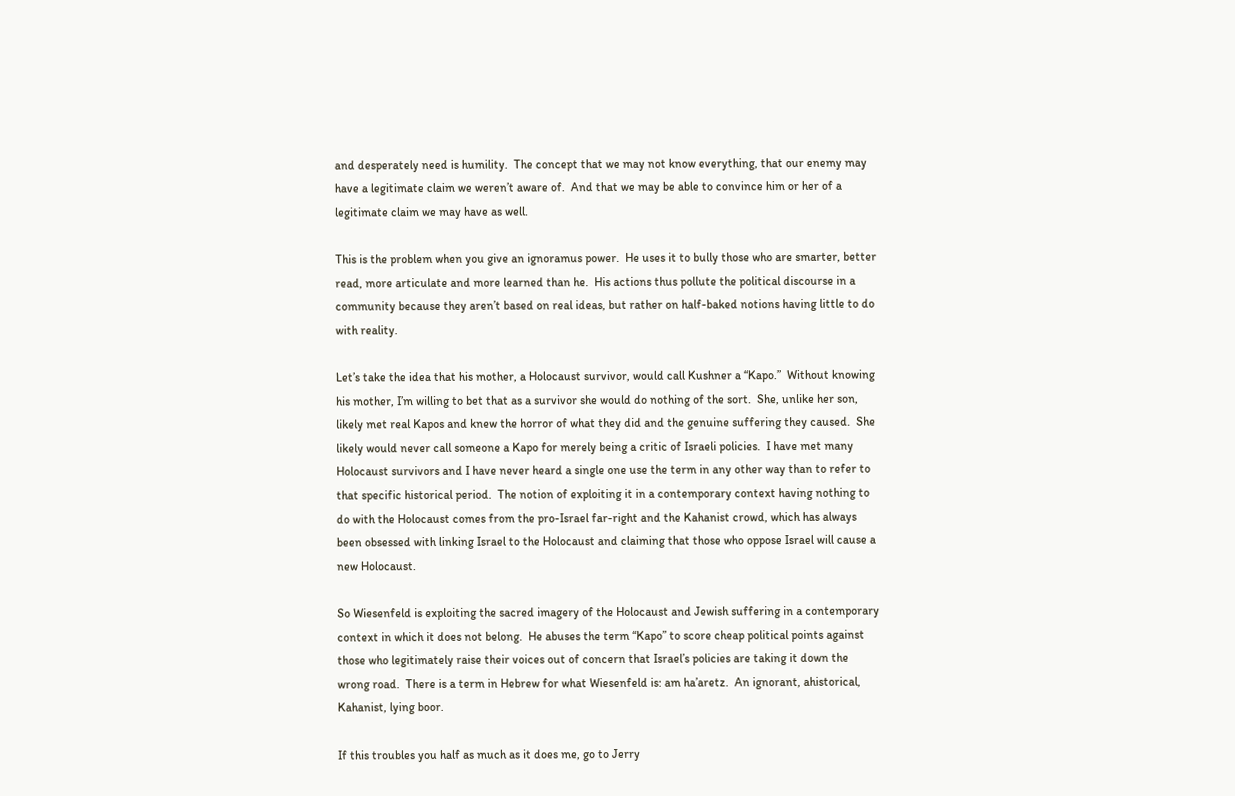and desperately need is humility.  The concept that we may not know everything, that our enemy may have a legitimate claim we weren’t aware of.  And that we may be able to convince him or her of a legitimate claim we may have as well.

This is the problem when you give an ignoramus power.  He uses it to bully those who are smarter, better read, more articulate and more learned than he.  His actions thus pollute the political discourse in a community because they aren’t based on real ideas, but rather on half-baked notions having little to do with reality.

Let’s take the idea that his mother, a Holocaust survivor, would call Kushner a “Kapo.”  Without knowing his mother, I’m willing to bet that as a survivor she would do nothing of the sort.  She, unlike her son, likely met real Kapos and knew the horror of what they did and the genuine suffering they caused.  She likely would never call someone a Kapo for merely being a critic of Israeli policies.  I have met many Holocaust survivors and I have never heard a single one use the term in any other way than to refer to that specific historical period.  The notion of exploiting it in a contemporary context having nothing to do with the Holocaust comes from the pro-Israel far-right and the Kahanist crowd, which has always been obsessed with linking Israel to the Holocaust and claiming that those who oppose Israel will cause a new Holocaust.

So Wiesenfeld is exploiting the sacred imagery of the Holocaust and Jewish suffering in a contemporary context in which it does not belong.  He abuses the term “Kapo” to score cheap political points against those who legitimately raise their voices out of concern that Israel’s policies are taking it down the wrong road.  There is a term in Hebrew for what Wiesenfeld is: am ha’aretz.  An ignorant, ahistorical, Kahanist, lying boor.

If this troubles you half as much as it does me, go to Jerry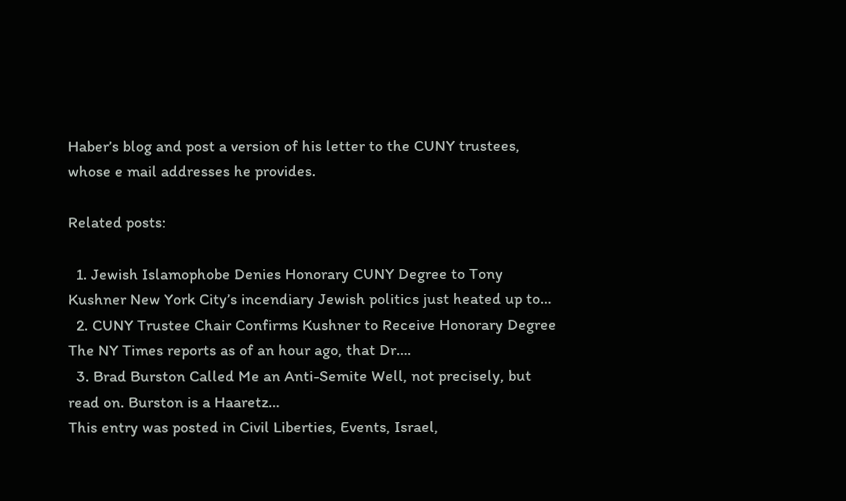Haber’s blog and post a version of his letter to the CUNY trustees, whose e mail addresses he provides.

Related posts:

  1. Jewish Islamophobe Denies Honorary CUNY Degree to Tony Kushner New York City’s incendiary Jewish politics just heated up to…
  2. CUNY Trustee Chair Confirms Kushner to Receive Honorary Degree The NY Times reports as of an hour ago, that Dr….
  3. Brad Burston Called Me an Anti-Semite Well, not precisely, but read on. Burston is a Haaretz…
This entry was posted in Civil Liberties, Events, Israel,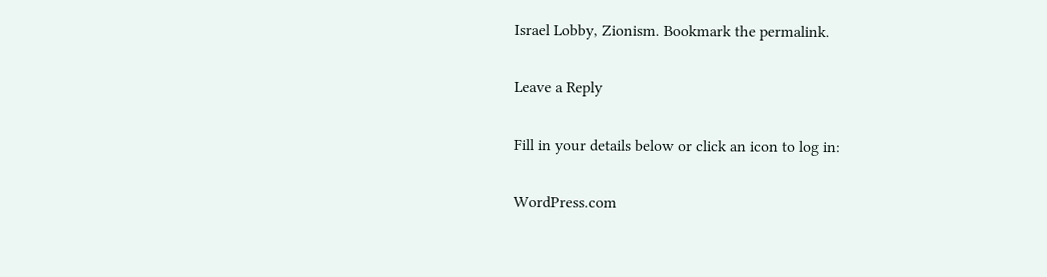Israel Lobby, Zionism. Bookmark the permalink.

Leave a Reply

Fill in your details below or click an icon to log in:

WordPress.com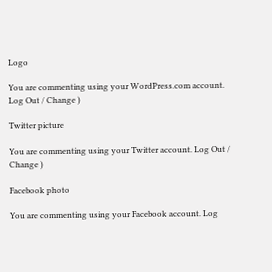Logo

You are commenting using your WordPress.com account. Log Out / Change )

Twitter picture

You are commenting using your Twitter account. Log Out / Change )

Facebook photo

You are commenting using your Facebook account. Log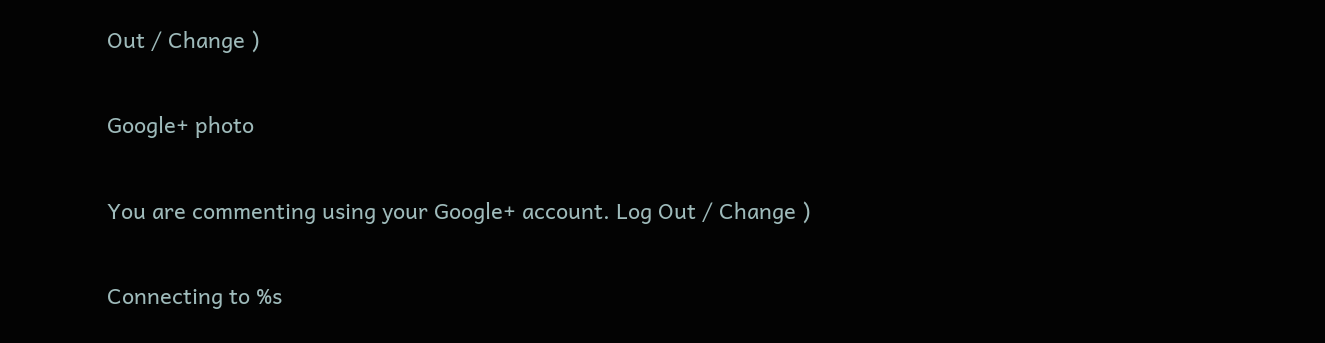Out / Change )

Google+ photo

You are commenting using your Google+ account. Log Out / Change )

Connecting to %s